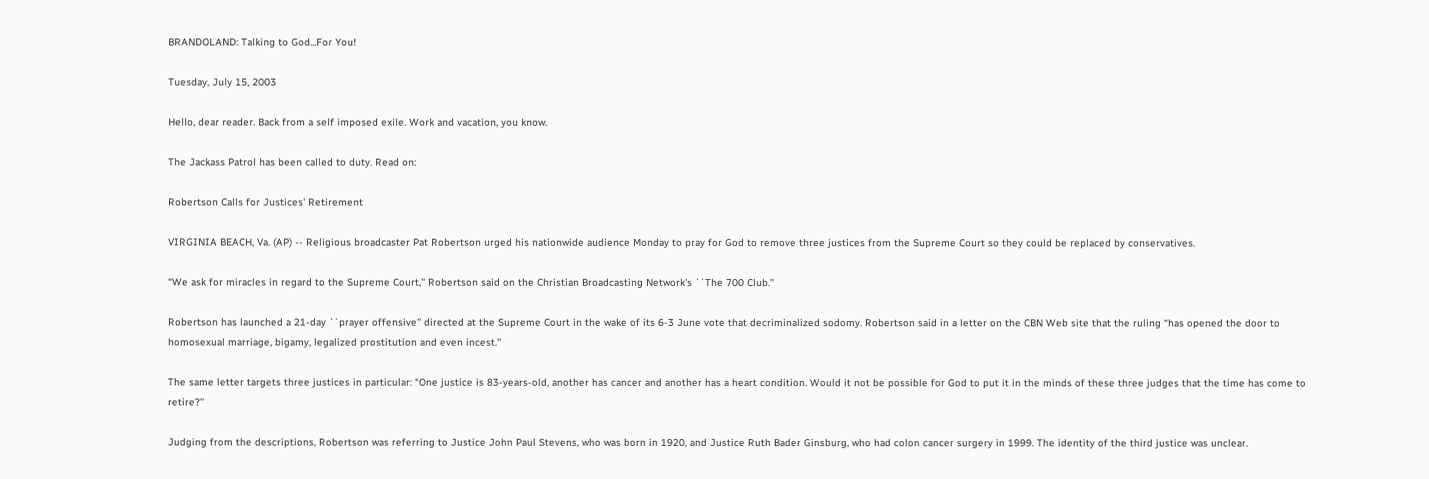BRANDOLAND: Talking to God...For You!

Tuesday, July 15, 2003

Hello, dear reader. Back from a self imposed exile. Work and vacation, you know.

The Jackass Patrol has been called to duty. Read on:

Robertson Calls for Justices' Retirement

VIRGINIA BEACH, Va. (AP) -- Religious broadcaster Pat Robertson urged his nationwide audience Monday to pray for God to remove three justices from the Supreme Court so they could be replaced by conservatives.

“We ask for miracles in regard to the Supreme Court,'' Robertson said on the Christian Broadcasting Network's ``The 700 Club.''

Robertson has launched a 21-day ``prayer offensive'' directed at the Supreme Court in the wake of its 6-3 June vote that decriminalized sodomy. Robertson said in a letter on the CBN Web site that the ruling “has opened the door to homosexual marriage, bigamy, legalized prostitution and even incest.''

The same letter targets three justices in particular: “One justice is 83-years-old, another has cancer and another has a heart condition. Would it not be possible for God to put it in the minds of these three judges that the time has come to retire?''

Judging from the descriptions, Robertson was referring to Justice John Paul Stevens, who was born in 1920, and Justice Ruth Bader Ginsburg, who had colon cancer surgery in 1999. The identity of the third justice was unclear.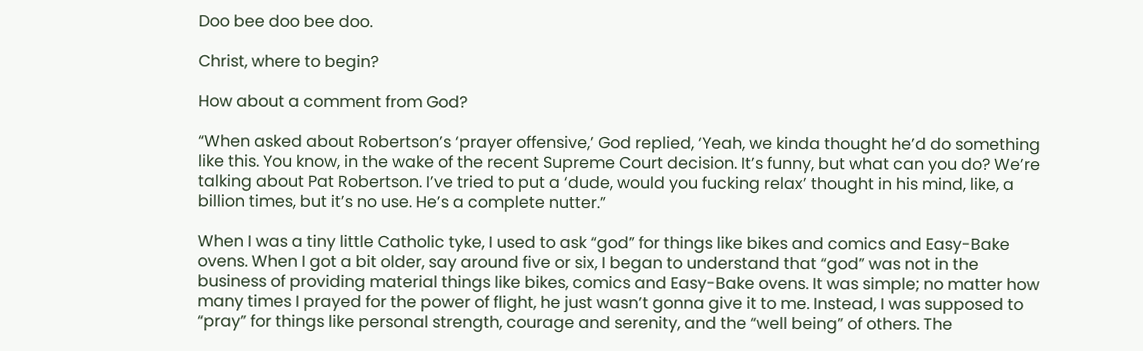Doo bee doo bee doo.

Christ, where to begin?

How about a comment from God?

“When asked about Robertson’s ‘prayer offensive,’ God replied, ‘Yeah, we kinda thought he’d do something like this. You know, in the wake of the recent Supreme Court decision. It’s funny, but what can you do? We’re talking about Pat Robertson. I’ve tried to put a ‘dude, would you fucking relax’ thought in his mind, like, a billion times, but it’s no use. He’s a complete nutter.”

When I was a tiny little Catholic tyke, I used to ask “god” for things like bikes and comics and Easy-Bake ovens. When I got a bit older, say around five or six, I began to understand that “god” was not in the business of providing material things like bikes, comics and Easy-Bake ovens. It was simple; no matter how many times I prayed for the power of flight, he just wasn’t gonna give it to me. Instead, I was supposed to “pray” for things like personal strength, courage and serenity, and the “well being” of others. The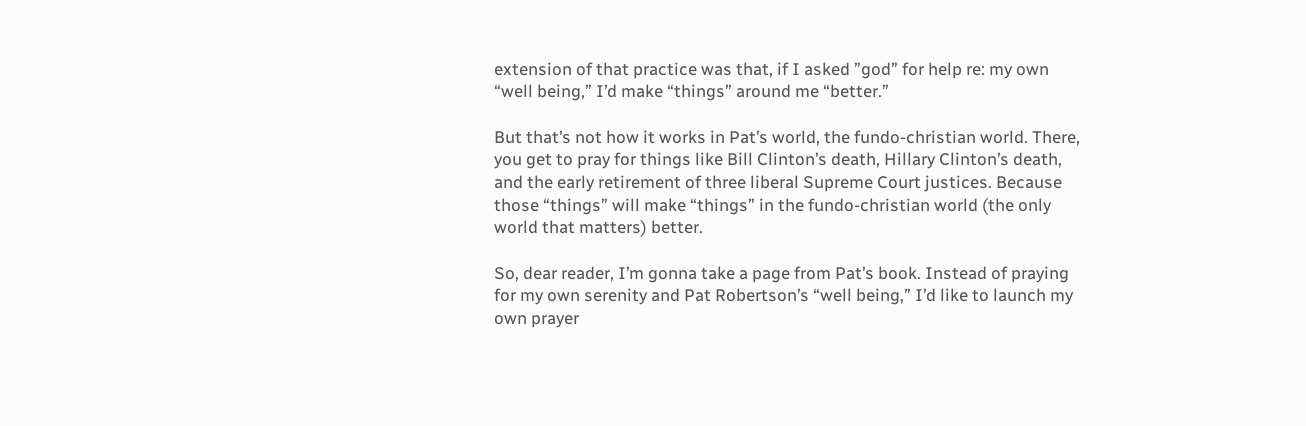extension of that practice was that, if I asked ”god” for help re: my own “well being,” I’d make “things” around me “better.”

But that’s not how it works in Pat’s world, the fundo-christian world. There, you get to pray for things like Bill Clinton’s death, Hillary Clinton’s death, and the early retirement of three liberal Supreme Court justices. Because those “things” will make “things” in the fundo-christian world (the only world that matters) better.

So, dear reader, I’m gonna take a page from Pat’s book. Instead of praying for my own serenity and Pat Robertson’s “well being,” I’d like to launch my own prayer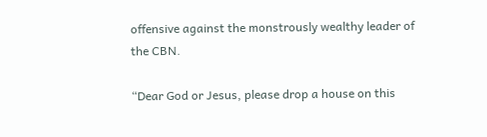offensive against the monstrously wealthy leader of the CBN.

“Dear God or Jesus, please drop a house on this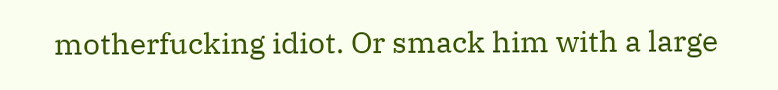motherfucking idiot. Or smack him with a large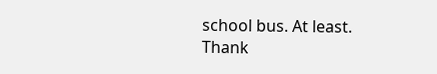school bus. At least. Thank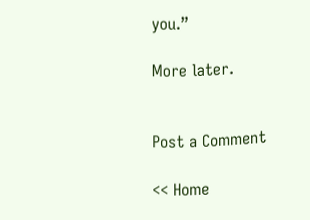you.”

More later.


Post a Comment

<< Home